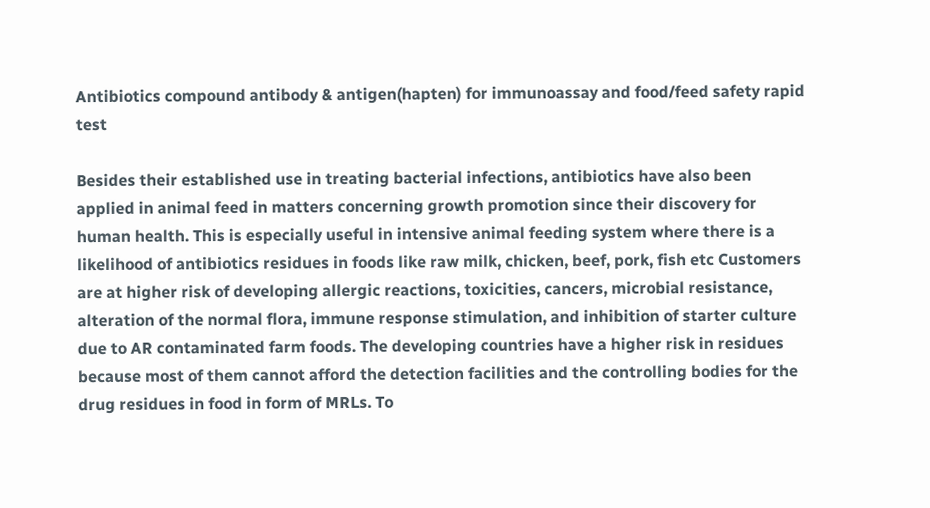Antibiotics compound antibody & antigen(hapten) for immunoassay and food/feed safety rapid test

Besides their established use in treating bacterial infections, antibiotics have also been applied in animal feed in matters concerning growth promotion since their discovery for human health. This is especially useful in intensive animal feeding system where there is a likelihood of antibiotics residues in foods like raw milk, chicken, beef, pork, fish etc Customers are at higher risk of developing allergic reactions, toxicities, cancers, microbial resistance, alteration of the normal flora, immune response stimulation, and inhibition of starter culture due to AR contaminated farm foods. The developing countries have a higher risk in residues because most of them cannot afford the detection facilities and the controlling bodies for the drug residues in food in form of MRLs. To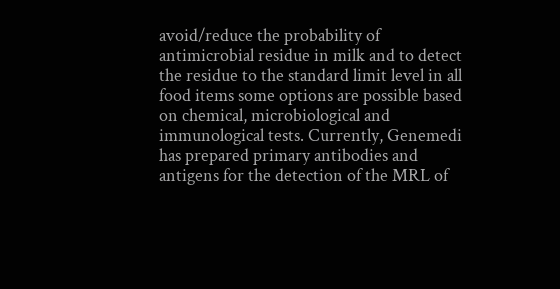avoid/reduce the probability of antimicrobial residue in milk and to detect the residue to the standard limit level in all food items some options are possible based on chemical, microbiological and immunological tests. Currently, Genemedi has prepared primary antibodies and antigens for the detection of the MRL of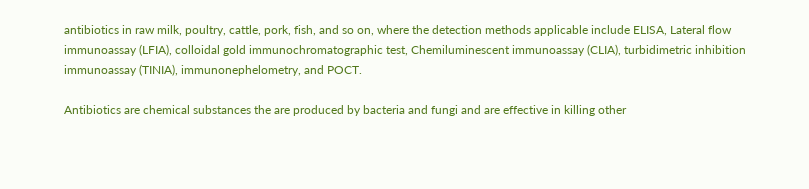antibiotics in raw milk, poultry, cattle, pork, fish, and so on, where the detection methods applicable include ELISA, Lateral flow immunoassay (LFIA), colloidal gold immunochromatographic test, Chemiluminescent immunoassay (CLIA), turbidimetric inhibition immunoassay (TINIA), immunonephelometry, and POCT.

Antibiotics are chemical substances the are produced by bacteria and fungi and are effective in killing other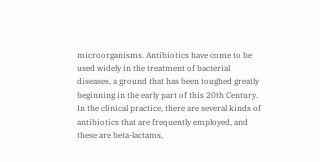microorganisms. Antibiotics have come to be used widely in the treatment of bacterial diseases, a ground that has been toughed greatly beginning in the early part of this 20th Century. In the clinical practice, there are several kinds of antibiotics that are frequently employed, and these are beta-lactams,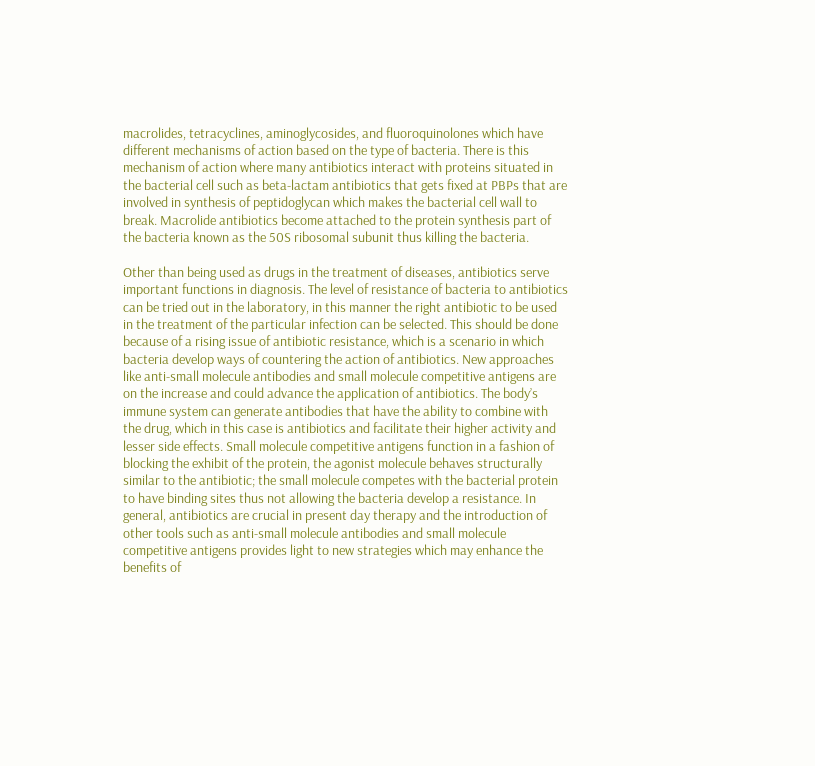macrolides, tetracyclines, aminoglycosides, and fluoroquinolones which have different mechanisms of action based on the type of bacteria. There is this mechanism of action where many antibiotics interact with proteins situated in the bacterial cell such as beta-lactam antibiotics that gets fixed at PBPs that are involved in synthesis of peptidoglycan which makes the bacterial cell wall to break. Macrolide antibiotics become attached to the protein synthesis part of the bacteria known as the 50S ribosomal subunit thus killing the bacteria.

Other than being used as drugs in the treatment of diseases, antibiotics serve important functions in diagnosis. The level of resistance of bacteria to antibiotics can be tried out in the laboratory, in this manner the right antibiotic to be used in the treatment of the particular infection can be selected. This should be done because of a rising issue of antibiotic resistance, which is a scenario in which bacteria develop ways of countering the action of antibiotics. New approaches like anti-small molecule antibodies and small molecule competitive antigens are on the increase and could advance the application of antibiotics. The body’s immune system can generate antibodies that have the ability to combine with the drug, which in this case is antibiotics and facilitate their higher activity and lesser side effects. Small molecule competitive antigens function in a fashion of blocking the exhibit of the protein, the agonist molecule behaves structurally similar to the antibiotic; the small molecule competes with the bacterial protein to have binding sites thus not allowing the bacteria develop a resistance. In general, antibiotics are crucial in present day therapy and the introduction of other tools such as anti-small molecule antibodies and small molecule competitive antigens provides light to new strategies which may enhance the benefits of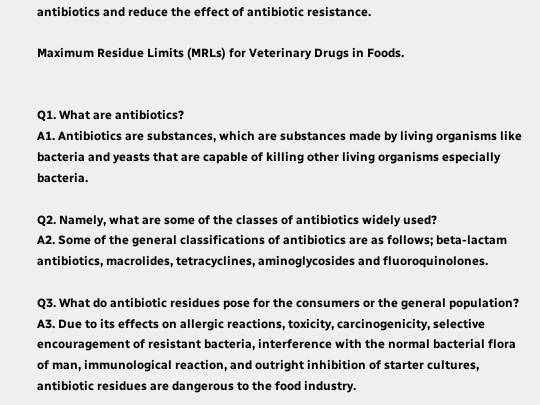antibiotics and reduce the effect of antibiotic resistance.

Maximum Residue Limits (MRLs) for Veterinary Drugs in Foods.


Q1. What are antibiotics?
A1. Antibiotics are substances, which are substances made by living organisms like bacteria and yeasts that are capable of killing other living organisms especially bacteria.

Q2. Namely, what are some of the classes of antibiotics widely used?
A2. Some of the general classifications of antibiotics are as follows; beta-lactam antibiotics, macrolides, tetracyclines, aminoglycosides and fluoroquinolones.

Q3. What do antibiotic residues pose for the consumers or the general population?
A3. Due to its effects on allergic reactions, toxicity, carcinogenicity, selective encouragement of resistant bacteria, interference with the normal bacterial flora of man, immunological reaction, and outright inhibition of starter cultures, antibiotic residues are dangerous to the food industry.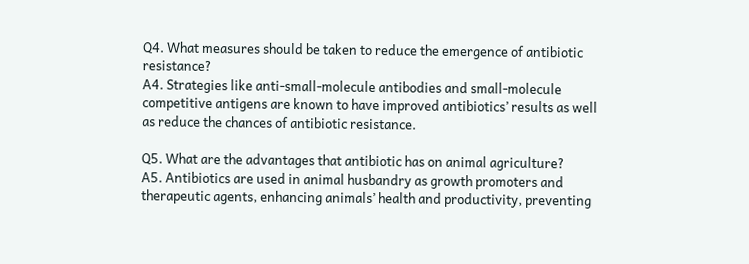Q4. What measures should be taken to reduce the emergence of antibiotic resistance?
A4. Strategies like anti-small-molecule antibodies and small-molecule competitive antigens are known to have improved antibiotics’ results as well as reduce the chances of antibiotic resistance.

Q5. What are the advantages that antibiotic has on animal agriculture?
A5. Antibiotics are used in animal husbandry as growth promoters and therapeutic agents, enhancing animals’ health and productivity, preventing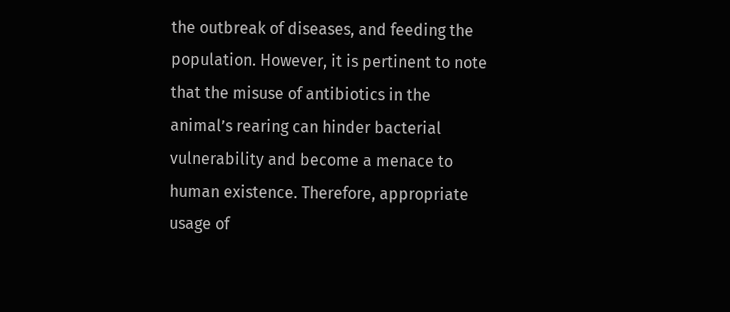the outbreak of diseases, and feeding the population. However, it is pertinent to note that the misuse of antibiotics in the animal’s rearing can hinder bacterial vulnerability and become a menace to human existence. Therefore, appropriate usage of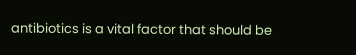antibiotics is a vital factor that should be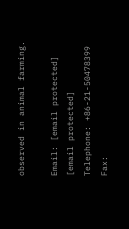observed in animal farming.

Email: [email protected]   [email protected]
Telephone: +86-21-50478399   Fax: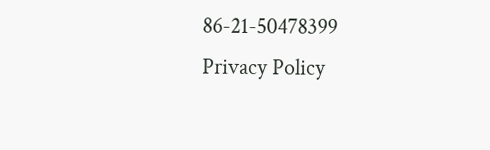86-21-50478399
Privacy Policy